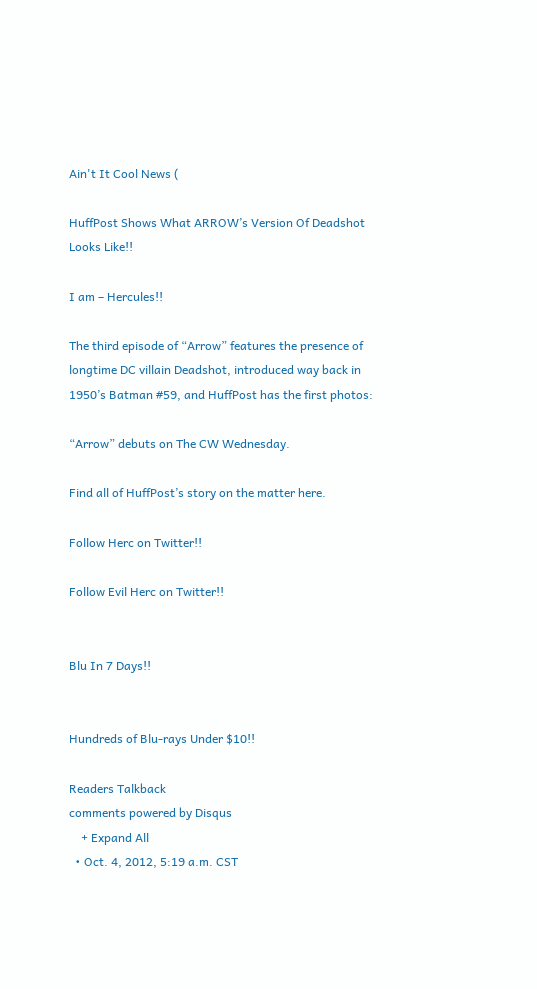Ain't It Cool News (

HuffPost Shows What ARROW’s Version Of Deadshot Looks Like!!

I am – Hercules!!

The third episode of “Arrow” features the presence of longtime DC villain Deadshot, introduced way back in 1950’s Batman #59, and HuffPost has the first photos:

“Arrow” debuts on The CW Wednesday.

Find all of HuffPost’s story on the matter here.

Follow Herc on Twitter!!

Follow Evil Herc on Twitter!!


Blu In 7 Days!!


Hundreds of Blu-rays Under $10!!

Readers Talkback
comments powered by Disqus
    + Expand All
  • Oct. 4, 2012, 5:19 a.m. CST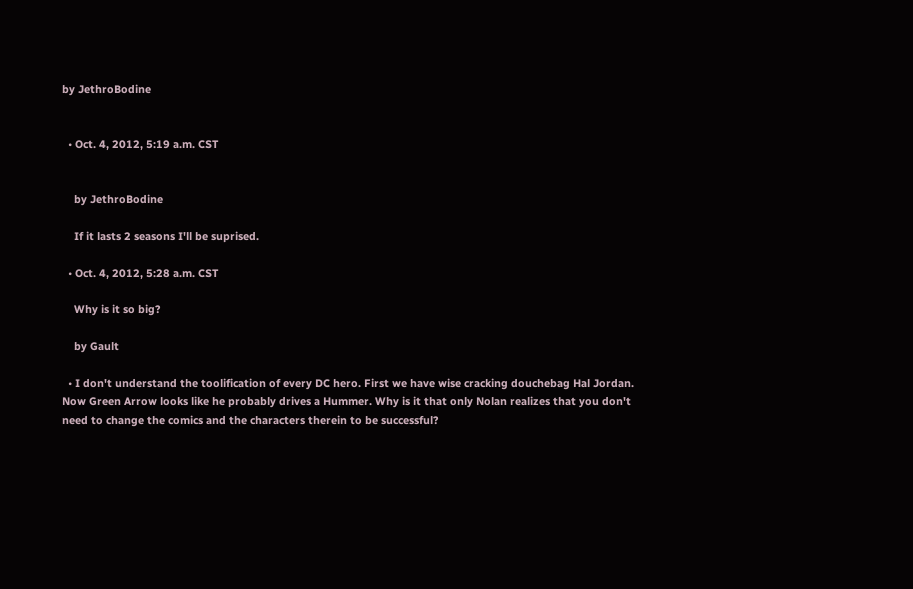by JethroBodine


  • Oct. 4, 2012, 5:19 a.m. CST


    by JethroBodine

    If it lasts 2 seasons I'll be suprised.

  • Oct. 4, 2012, 5:28 a.m. CST

    Why is it so big?

    by Gault

  • I don't understand the toolification of every DC hero. First we have wise cracking douchebag Hal Jordan. Now Green Arrow looks like he probably drives a Hummer. Why is it that only Nolan realizes that you don't need to change the comics and the characters therein to be successful?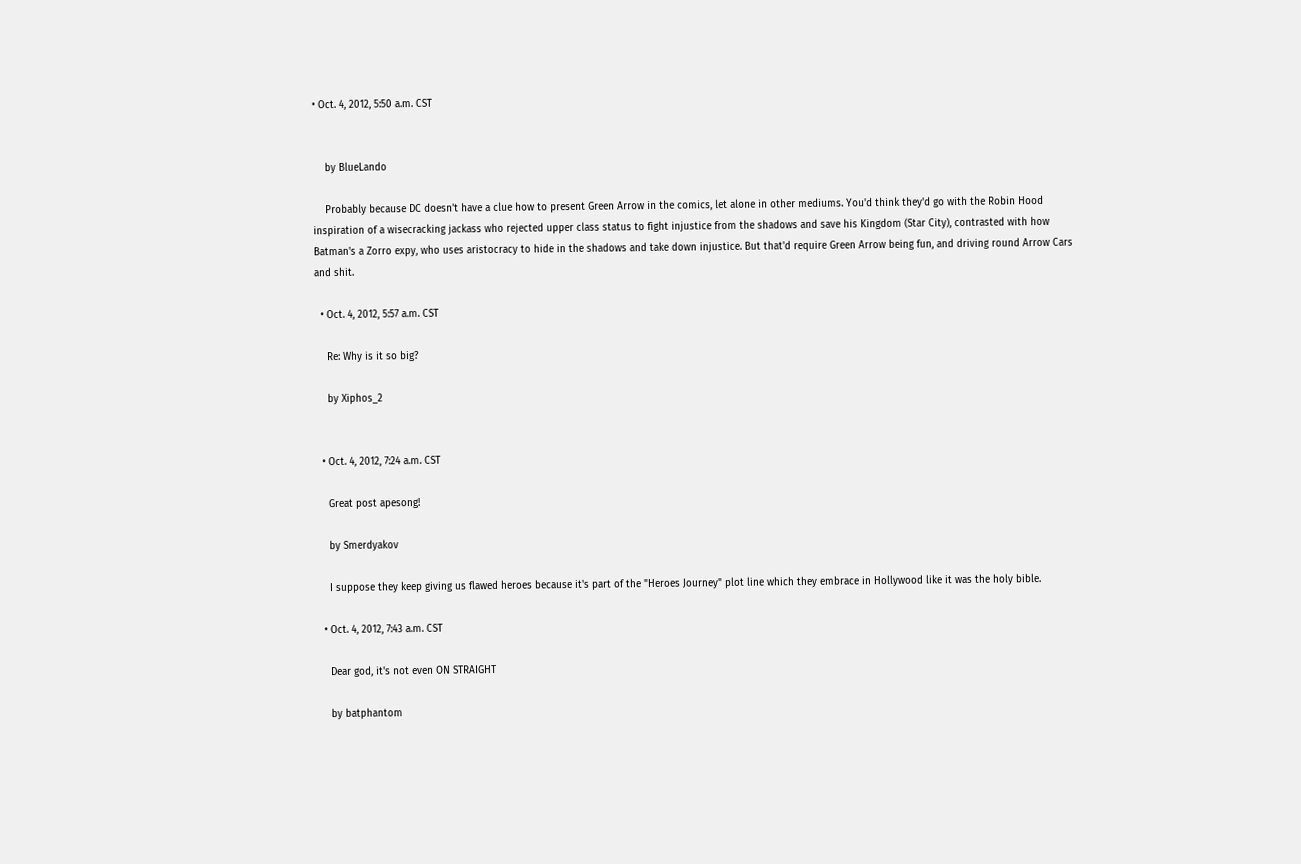• Oct. 4, 2012, 5:50 a.m. CST


    by BlueLando

    Probably because DC doesn't have a clue how to present Green Arrow in the comics, let alone in other mediums. You'd think they'd go with the Robin Hood inspiration of a wisecracking jackass who rejected upper class status to fight injustice from the shadows and save his Kingdom (Star City), contrasted with how Batman's a Zorro expy, who uses aristocracy to hide in the shadows and take down injustice. But that'd require Green Arrow being fun, and driving round Arrow Cars and shit.

  • Oct. 4, 2012, 5:57 a.m. CST

    Re: Why is it so big?

    by Xiphos_2


  • Oct. 4, 2012, 7:24 a.m. CST

    Great post apesong!

    by Smerdyakov

    I suppose they keep giving us flawed heroes because it's part of the "Heroes Journey" plot line which they embrace in Hollywood like it was the holy bible.

  • Oct. 4, 2012, 7:43 a.m. CST

    Dear god, it's not even ON STRAIGHT

    by batphantom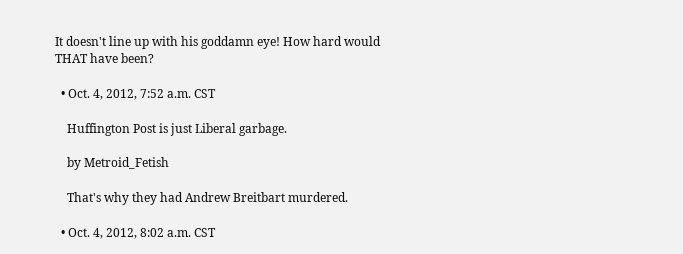It doesn't line up with his goddamn eye! How hard would THAT have been?

  • Oct. 4, 2012, 7:52 a.m. CST

    Huffington Post is just Liberal garbage.

    by Metroid_Fetish

    That's why they had Andrew Breitbart murdered.

  • Oct. 4, 2012, 8:02 a.m. CST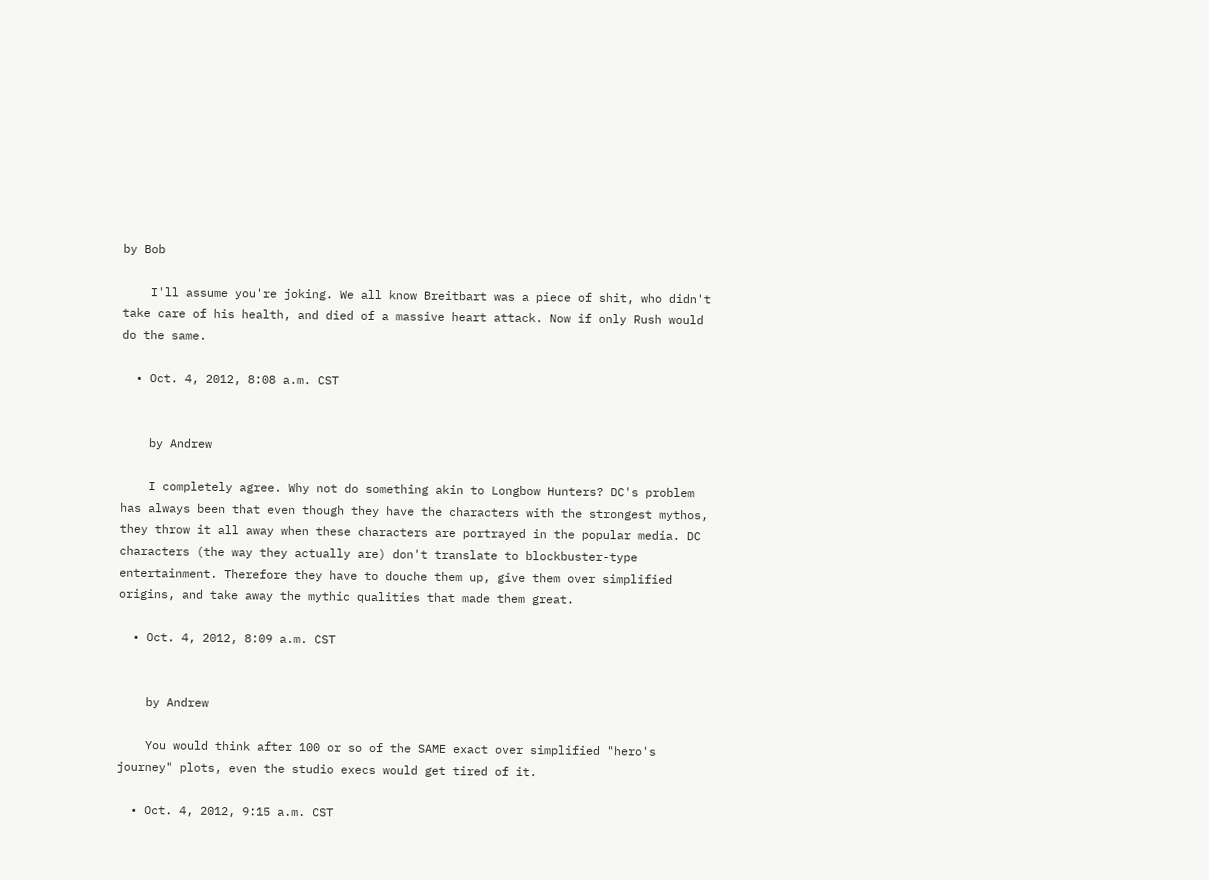by Bob

    I'll assume you're joking. We all know Breitbart was a piece of shit, who didn't take care of his health, and died of a massive heart attack. Now if only Rush would do the same.

  • Oct. 4, 2012, 8:08 a.m. CST


    by Andrew

    I completely agree. Why not do something akin to Longbow Hunters? DC's problem has always been that even though they have the characters with the strongest mythos, they throw it all away when these characters are portrayed in the popular media. DC characters (the way they actually are) don't translate to blockbuster-type entertainment. Therefore they have to douche them up, give them over simplified origins, and take away the mythic qualities that made them great.

  • Oct. 4, 2012, 8:09 a.m. CST


    by Andrew

    You would think after 100 or so of the SAME exact over simplified "hero's journey" plots, even the studio execs would get tired of it.

  • Oct. 4, 2012, 9:15 a.m. CST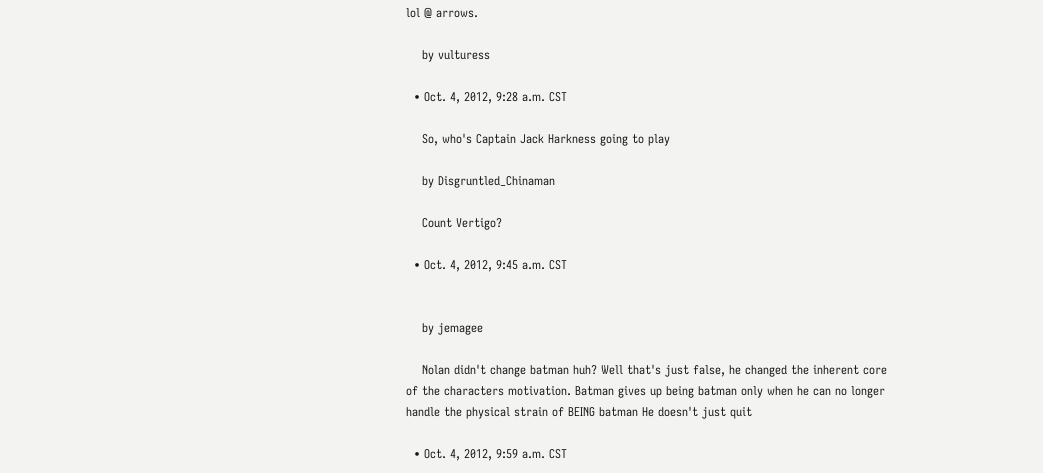lol @ arrows.

    by vulturess

  • Oct. 4, 2012, 9:28 a.m. CST

    So, who's Captain Jack Harkness going to play

    by Disgruntled_Chinaman

    Count Vertigo?

  • Oct. 4, 2012, 9:45 a.m. CST


    by jemagee

    Nolan didn't change batman huh? Well that's just false, he changed the inherent core of the characters motivation. Batman gives up being batman only when he can no longer handle the physical strain of BEING batman He doesn't just quit

  • Oct. 4, 2012, 9:59 a.m. CST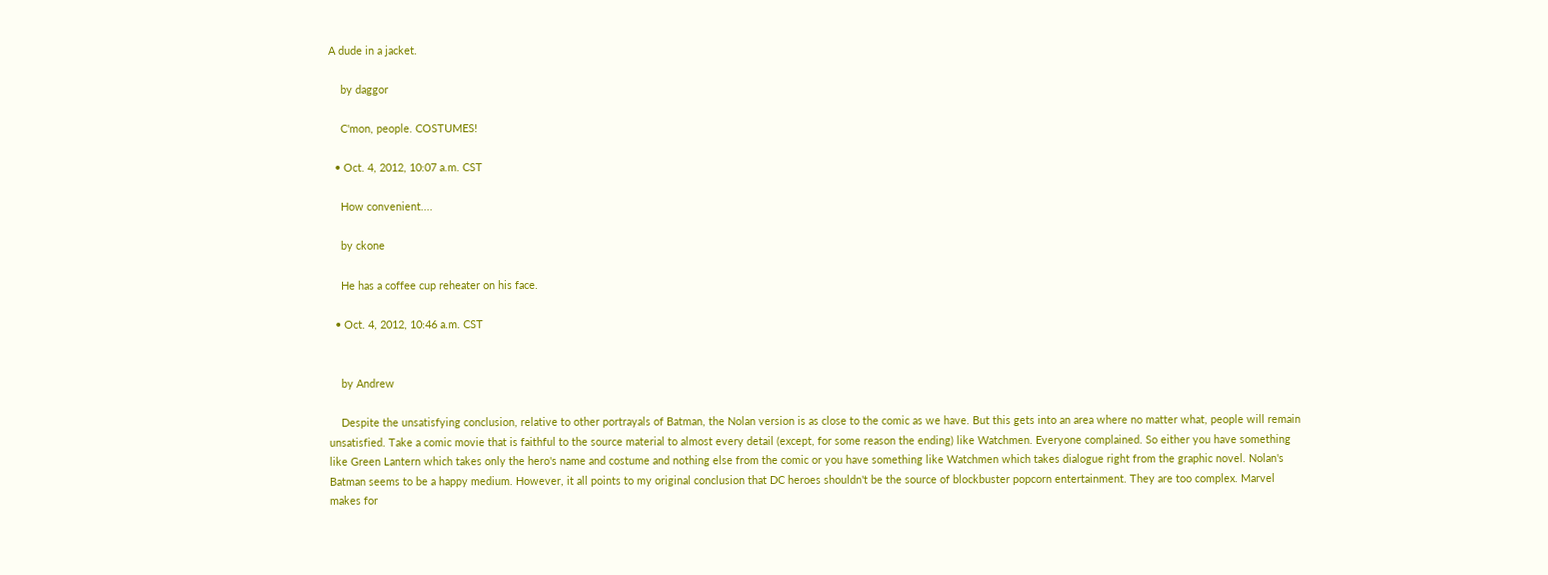A dude in a jacket.

    by daggor

    C'mon, people. COSTUMES!

  • Oct. 4, 2012, 10:07 a.m. CST

    How convenient....

    by ckone

    He has a coffee cup reheater on his face.

  • Oct. 4, 2012, 10:46 a.m. CST


    by Andrew

    Despite the unsatisfying conclusion, relative to other portrayals of Batman, the Nolan version is as close to the comic as we have. But this gets into an area where no matter what, people will remain unsatisfied. Take a comic movie that is faithful to the source material to almost every detail (except, for some reason the ending) like Watchmen. Everyone complained. So either you have something like Green Lantern which takes only the hero's name and costume and nothing else from the comic or you have something like Watchmen which takes dialogue right from the graphic novel. Nolan's Batman seems to be a happy medium. However, it all points to my original conclusion that DC heroes shouldn't be the source of blockbuster popcorn entertainment. They are too complex. Marvel makes for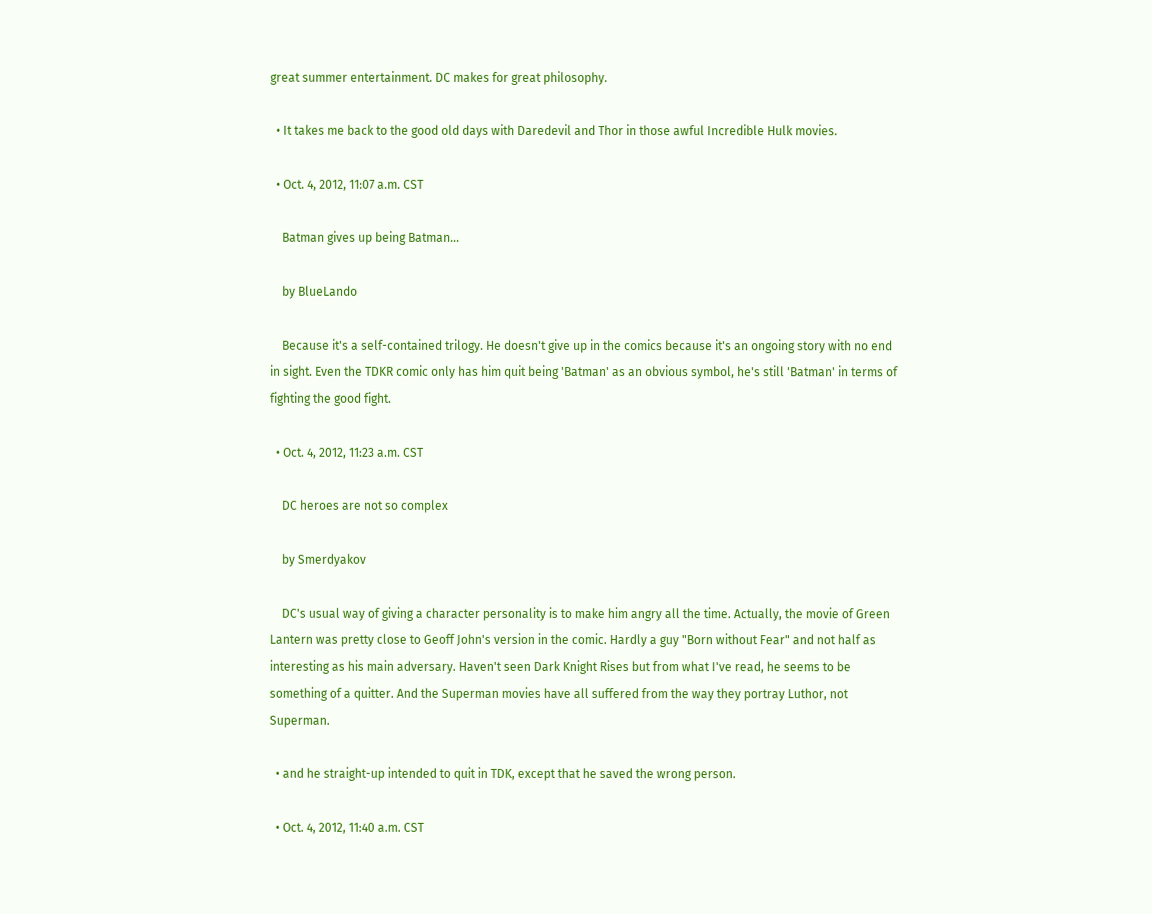great summer entertainment. DC makes for great philosophy.

  • It takes me back to the good old days with Daredevil and Thor in those awful Incredible Hulk movies.

  • Oct. 4, 2012, 11:07 a.m. CST

    Batman gives up being Batman...

    by BlueLando

    Because it's a self-contained trilogy. He doesn't give up in the comics because it's an ongoing story with no end in sight. Even the TDKR comic only has him quit being 'Batman' as an obvious symbol, he's still 'Batman' in terms of fighting the good fight.

  • Oct. 4, 2012, 11:23 a.m. CST

    DC heroes are not so complex

    by Smerdyakov

    DC's usual way of giving a character personality is to make him angry all the time. Actually, the movie of Green Lantern was pretty close to Geoff John's version in the comic. Hardly a guy "Born without Fear" and not half as interesting as his main adversary. Haven't seen Dark Knight Rises but from what I've read, he seems to be something of a quitter. And the Superman movies have all suffered from the way they portray Luthor, not Superman.

  • and he straight-up intended to quit in TDK, except that he saved the wrong person.

  • Oct. 4, 2012, 11:40 a.m. CST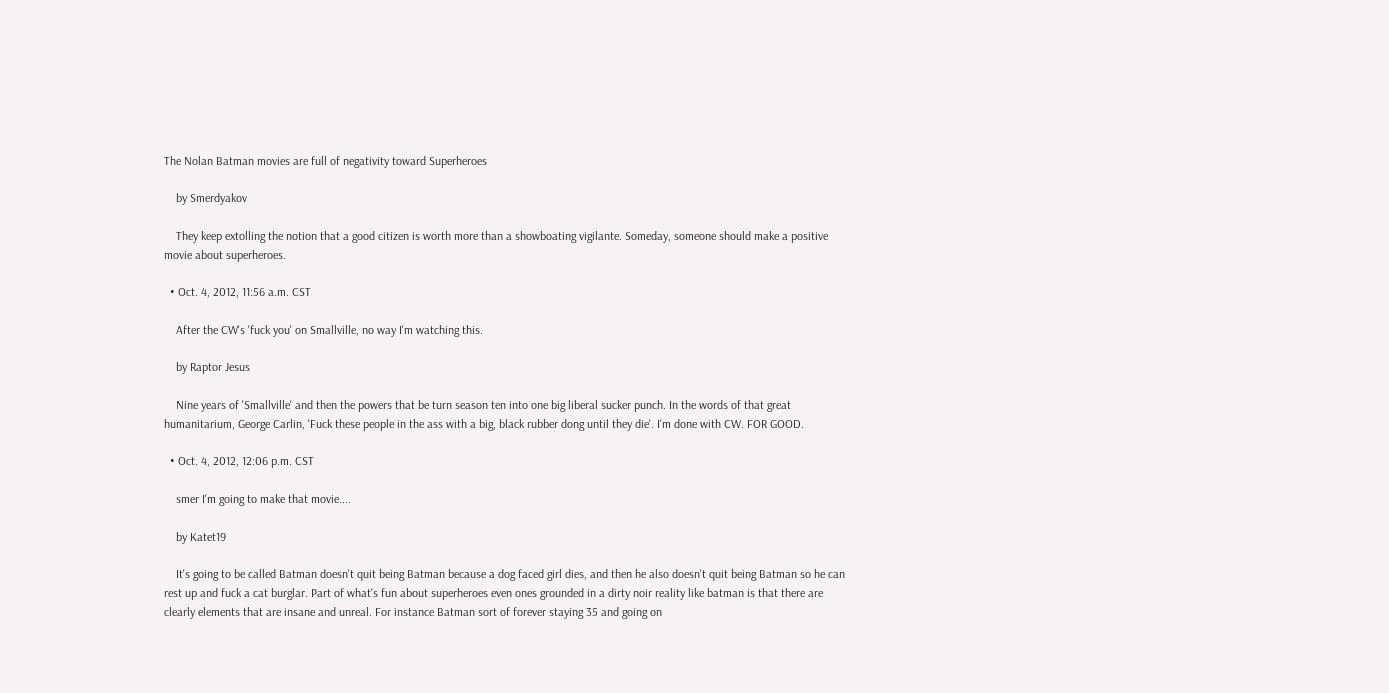The Nolan Batman movies are full of negativity toward Superheroes

    by Smerdyakov

    They keep extolling the notion that a good citizen is worth more than a showboating vigilante. Someday, someone should make a positive movie about superheroes.

  • Oct. 4, 2012, 11:56 a.m. CST

    After the CW's 'fuck you' on Smallville, no way I'm watching this.

    by Raptor Jesus

    Nine years of 'Smallville' and then the powers that be turn season ten into one big liberal sucker punch. In the words of that great humanitarium, George Carlin, 'Fuck these people in the ass with a big, black rubber dong until they die'. I'm done with CW. FOR GOOD.

  • Oct. 4, 2012, 12:06 p.m. CST

    smer I'm going to make that movie....

    by Katet19

    It's going to be called Batman doesn't quit being Batman because a dog faced girl dies, and then he also doesn't quit being Batman so he can rest up and fuck a cat burglar. Part of what's fun about superheroes even ones grounded in a dirty noir reality like batman is that there are clearly elements that are insane and unreal. For instance Batman sort of forever staying 35 and going on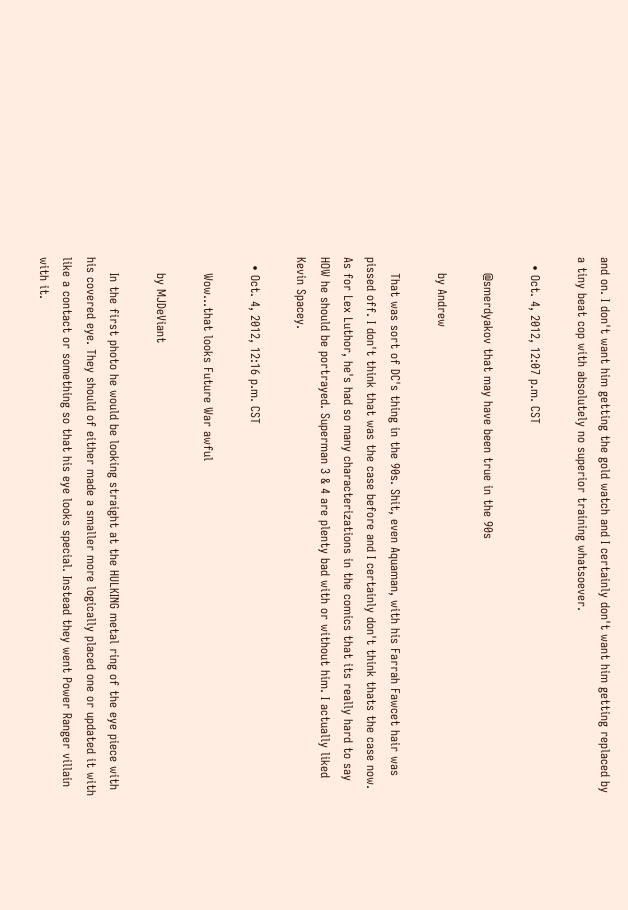and on. I don't want him getting the gold watch and I certainly don't want him getting replaced by a tiny beat cop with absolutely no superior training whatsoever.

  • Oct. 4, 2012, 12:07 p.m. CST

    @smerdyakov that may have been true in the 90s

    by Andrew

    That was sort of DC's thing in the 90s. Shit, even Aquaman, with his Farrah Fawcet hair was pissed off. I don't think that was the case before and I certainly don't think thats the case now. As for Lex Luthor, he's had so many characterizations in the comics that its really hard to say HOW he should be portrayed. Superman 3 & 4 are plenty bad with or without him. I actually liked Kevin Spacey.

  • Oct. 4, 2012, 12:16 p.m. CST

    Wow...that looks Future War awful

    by MJDeViant

    In the first photo he would be looking straight at the HULKING metal ring of the eye piece with his covered eye. They should of either made a smaller more logically placed one or updated it with like a contact or something so that his eye looks special. Instead they went Power Ranger villain with it.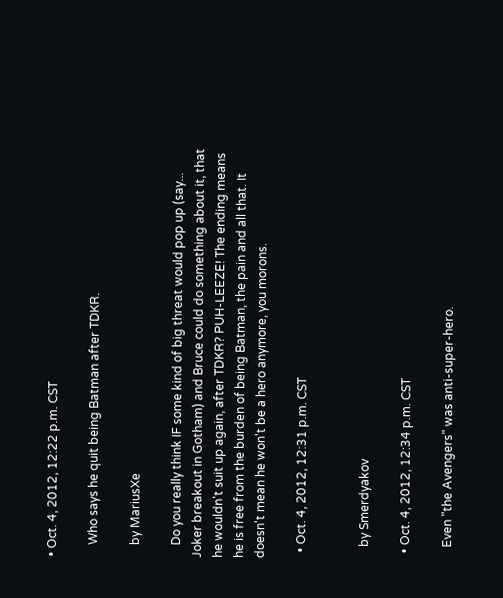• Oct. 4, 2012, 12:22 p.m. CST

    Who says he quit being Batman after TDKR.

    by MariusXe

    Do you really think IF some kind of big threat would pop up (say... Joker breakout in Gotham) and Bruce could do something about it, that he wouldn't suit up again, after TDKR? PUH-LEEZE! The ending means he is free from the burden of being Batman, the pain and all that. It doesn't mean he won't be a hero anymore, you morons.

  • Oct. 4, 2012, 12:31 p.m. CST


    by Smerdyakov

  • Oct. 4, 2012, 12:34 p.m. CST

    Even "the Avengers" was anti-super-hero.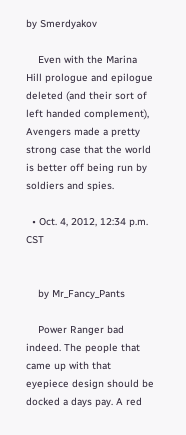by Smerdyakov

    Even with the Marina Hill prologue and epilogue deleted (and their sort of left handed complement), Avengers made a pretty strong case that the world is better off being run by soldiers and spies.

  • Oct. 4, 2012, 12:34 p.m. CST


    by Mr_Fancy_Pants

    Power Ranger bad indeed. The people that came up with that eyepiece design should be docked a days pay. A red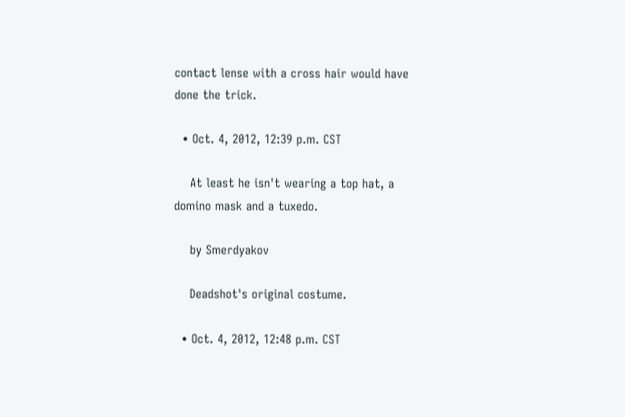contact lense with a cross hair would have done the trick.

  • Oct. 4, 2012, 12:39 p.m. CST

    At least he isn't wearing a top hat, a domino mask and a tuxedo.

    by Smerdyakov

    Deadshot's original costume.

  • Oct. 4, 2012, 12:48 p.m. CST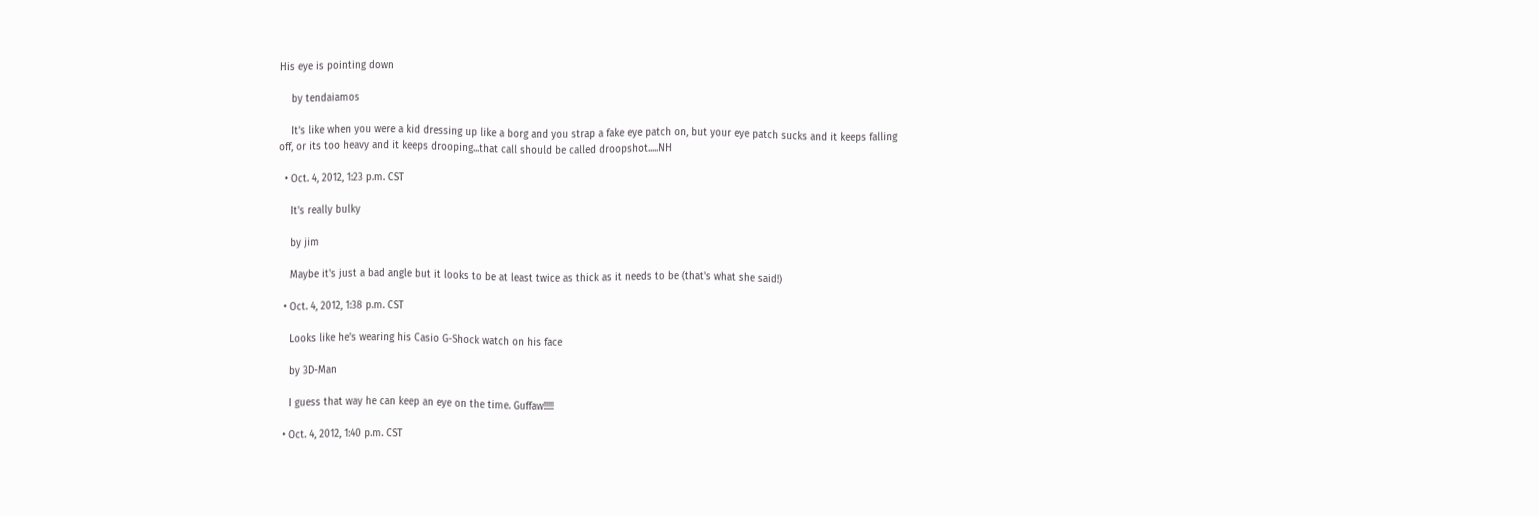His eye is pointing down

    by tendaiamos

    It's like when you were a kid dressing up like a borg and you strap a fake eye patch on, but your eye patch sucks and it keeps falling off, or its too heavy and it keeps drooping...that call should be called droopshot.....NH

  • Oct. 4, 2012, 1:23 p.m. CST

    It's really bulky

    by jim

    Maybe it's just a bad angle but it looks to be at least twice as thick as it needs to be (that's what she said!)

  • Oct. 4, 2012, 1:38 p.m. CST

    Looks like he's wearing his Casio G-Shock watch on his face

    by 3D-Man

    I guess that way he can keep an eye on the time. Guffaw!!!!!

  • Oct. 4, 2012, 1:40 p.m. CST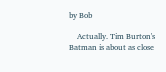by Bob

    Actually. Tim Burton's Batman is about as close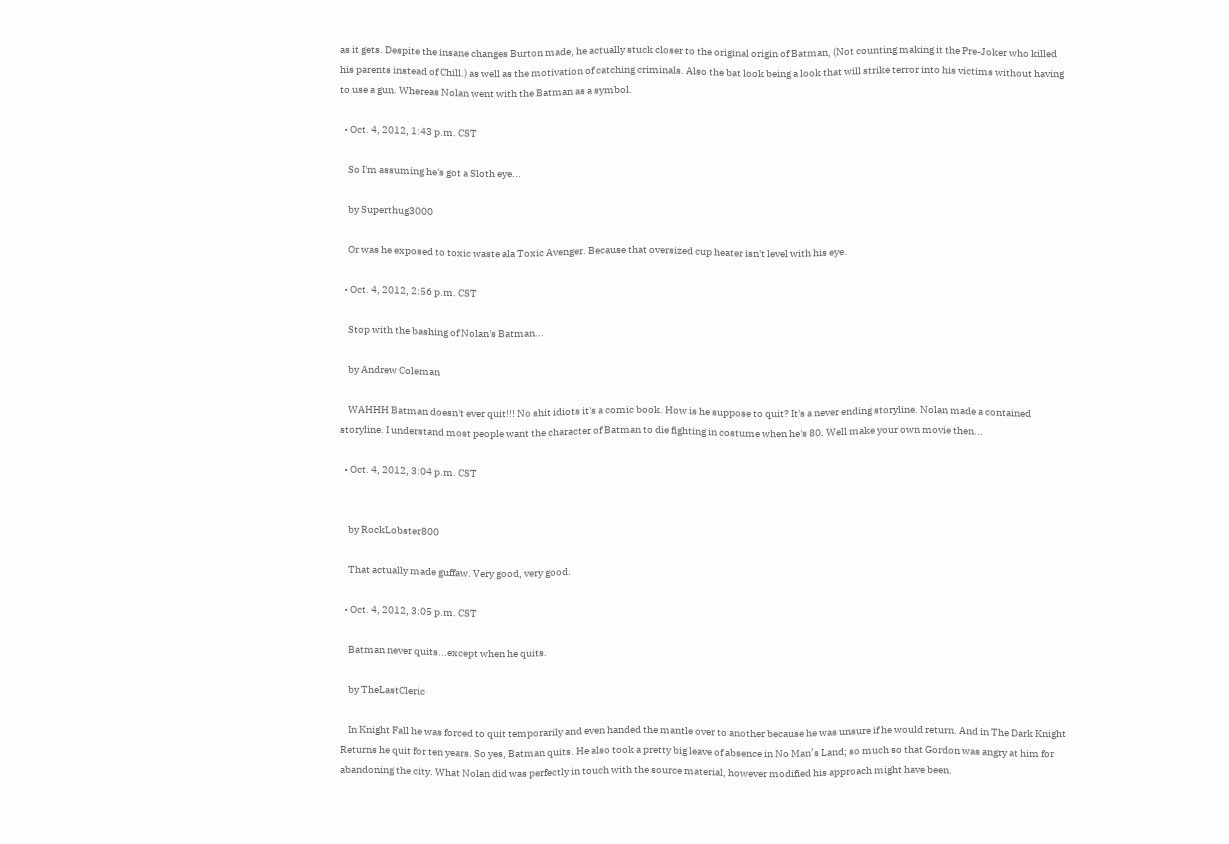as it gets. Despite the insane changes Burton made, he actually stuck closer to the original origin of Batman, (Not counting making it the Pre-Joker who killed his parents instead of Chill.) as well as the motivation of catching criminals. Also the bat look being a look that will strike terror into his victims without having to use a gun. Whereas Nolan went with the Batman as a symbol.

  • Oct. 4, 2012, 1:43 p.m. CST

    So I'm assuming he's got a Sloth eye...

    by Superthug3000

    Or was he exposed to toxic waste ala Toxic Avenger. Because that oversized cup heater isn't level with his eye.

  • Oct. 4, 2012, 2:56 p.m. CST

    Stop with the bashing of Nolan's Batman...

    by Andrew Coleman

    WAHHH Batman doesn't ever quit!!! No shit idiots it's a comic book. How is he suppose to quit? It's a never ending storyline. Nolan made a contained storyline. I understand most people want the character of Batman to die fighting in costume when he's 80. Well make your own movie then...

  • Oct. 4, 2012, 3:04 p.m. CST


    by RockLobster800

    That actually made guffaw. Very good, very good.

  • Oct. 4, 2012, 3:05 p.m. CST

    Batman never quits...except when he quits.

    by TheLastCleric

    In Knight Fall he was forced to quit temporarily and even handed the mantle over to another because he was unsure if he would return. And in The Dark Knight Returns he quit for ten years. So yes, Batman quits. He also took a pretty big leave of absence in No Man’s Land; so much so that Gordon was angry at him for abandoning the city. What Nolan did was perfectly in touch with the source material, however modified his approach might have been.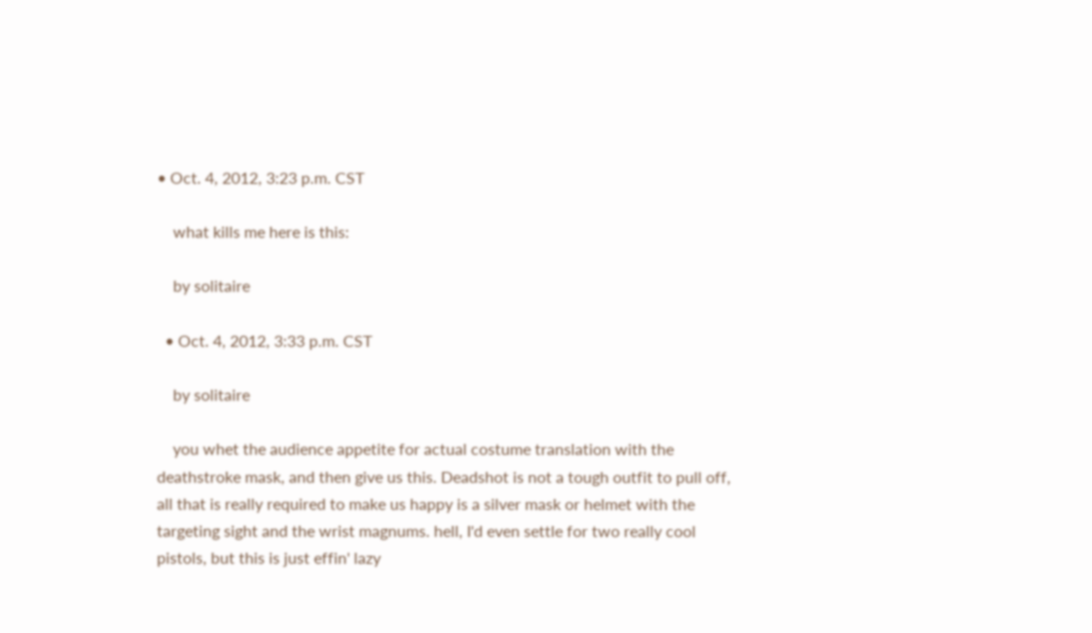• Oct. 4, 2012, 3:23 p.m. CST

    what kills me here is this:

    by solitaire

  • Oct. 4, 2012, 3:33 p.m. CST

    by solitaire

    you whet the audience appetite for actual costume translation with the deathstroke mask, and then give us this. Deadshot is not a tough outfit to pull off, all that is really required to make us happy is a silver mask or helmet with the targeting sight and the wrist magnums. hell, I'd even settle for two really cool pistols, but this is just effin' lazy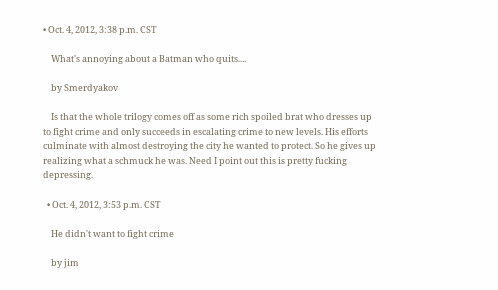• Oct. 4, 2012, 3:38 p.m. CST

    What's annoying about a Batman who quits....

    by Smerdyakov

    Is that the whole trilogy comes off as some rich spoiled brat who dresses up to fight crime and only succeeds in escalating crime to new levels. His efforts culminate with almost destroying the city he wanted to protect. So he gives up realizing what a schmuck he was. Need I point out this is pretty fucking depressing.

  • Oct. 4, 2012, 3:53 p.m. CST

    He didn't want to fight crime

    by jim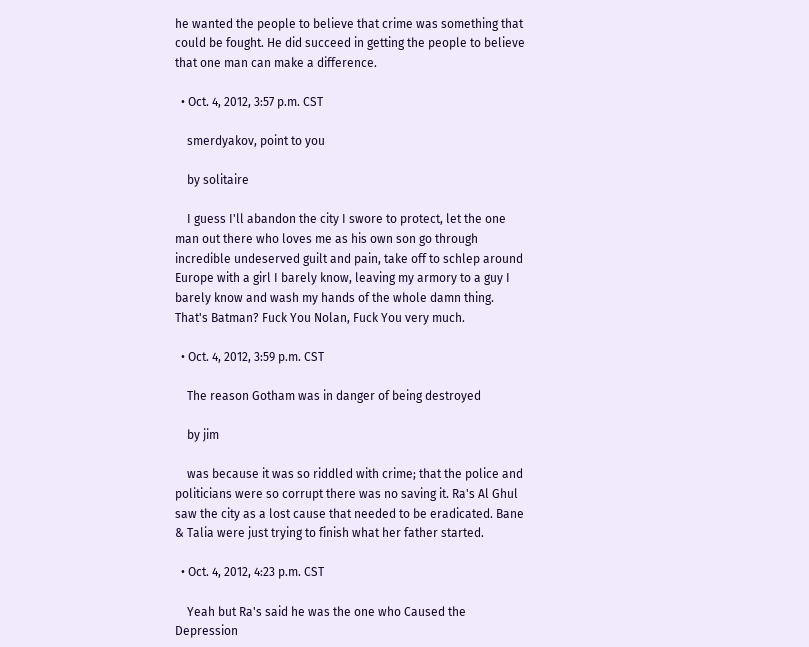he wanted the people to believe that crime was something that could be fought. He did succeed in getting the people to believe that one man can make a difference.

  • Oct. 4, 2012, 3:57 p.m. CST

    smerdyakov, point to you

    by solitaire

    I guess I'll abandon the city I swore to protect, let the one man out there who loves me as his own son go through incredible undeserved guilt and pain, take off to schlep around Europe with a girl I barely know, leaving my armory to a guy I barely know and wash my hands of the whole damn thing. That's Batman? Fuck You Nolan, Fuck You very much.

  • Oct. 4, 2012, 3:59 p.m. CST

    The reason Gotham was in danger of being destroyed

    by jim

    was because it was so riddled with crime; that the police and politicians were so corrupt there was no saving it. Ra's Al Ghul saw the city as a lost cause that needed to be eradicated. Bane & Talia were just trying to finish what her father started.

  • Oct. 4, 2012, 4:23 p.m. CST

    Yeah but Ra's said he was the one who Caused the Depression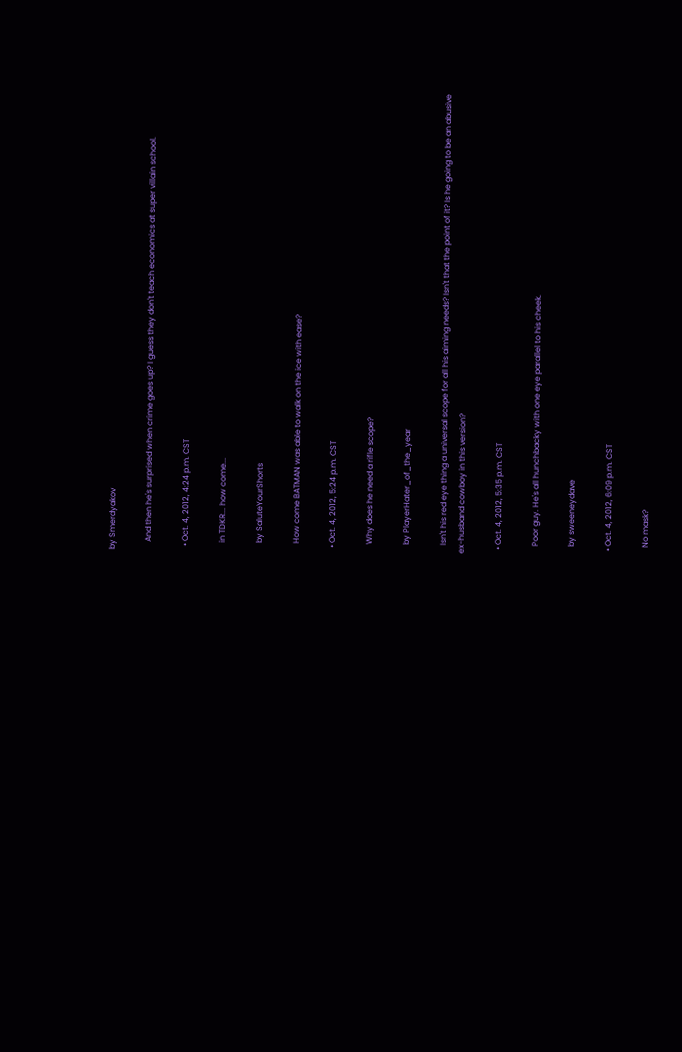by Smerdyakov

    And then he's surprised when crime goes up? I guess they don't teach economics at super villain school.

  • Oct. 4, 2012, 4:24 p.m. CST

    in TDKR... how come...

    by SaluteYourShorts

    How come BATMAN was able to walk on the ice with ease?

  • Oct. 4, 2012, 5:24 p.m. CST

    Why does he need a rifle scope?

    by PlayerHater_of_the_year

    Isn't his red eye thing a universal scope for all his aiming needs? Isn't that the point of it? Is he going to be an abusive ex-husband cowboy in this version?

  • Oct. 4, 2012, 5:35 p.m. CST

    Poor guy. He's all hunchbacky with one eye parallel to his cheek.

    by sweeneydave

  • Oct. 4, 2012, 6:09 p.m. CST

    No mask?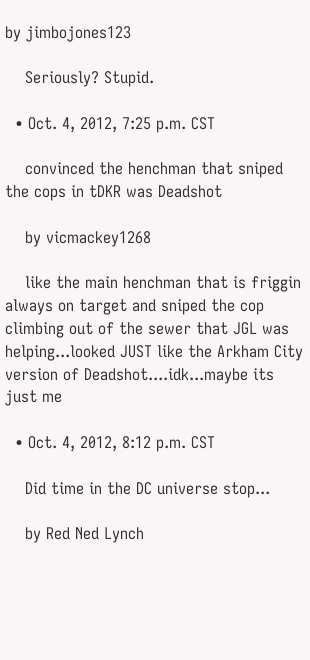by jimbojones123

    Seriously? Stupid.

  • Oct. 4, 2012, 7:25 p.m. CST

    convinced the henchman that sniped the cops in tDKR was Deadshot

    by vicmackey1268

    like the main henchman that is friggin always on target and sniped the cop climbing out of the sewer that JGL was helping...looked JUST like the Arkham City version of Deadshot....idk...maybe its just me

  • Oct. 4, 2012, 8:12 p.m. CST

    Did time in the DC universe stop...

    by Red Ned Lynch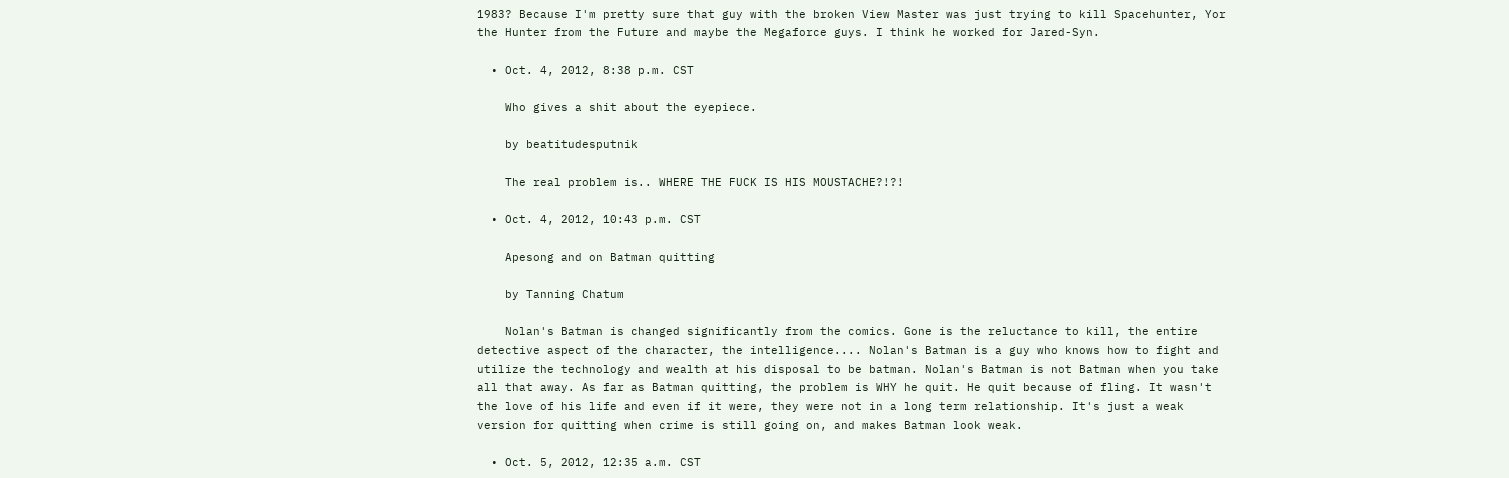1983? Because I'm pretty sure that guy with the broken View Master was just trying to kill Spacehunter, Yor the Hunter from the Future and maybe the Megaforce guys. I think he worked for Jared-Syn.

  • Oct. 4, 2012, 8:38 p.m. CST

    Who gives a shit about the eyepiece.

    by beatitudesputnik

    The real problem is.. WHERE THE FUCK IS HIS MOUSTACHE?!?!

  • Oct. 4, 2012, 10:43 p.m. CST

    Apesong and on Batman quitting

    by Tanning Chatum

    Nolan's Batman is changed significantly from the comics. Gone is the reluctance to kill, the entire detective aspect of the character, the intelligence.... Nolan's Batman is a guy who knows how to fight and utilize the technology and wealth at his disposal to be batman. Nolan's Batman is not Batman when you take all that away. As far as Batman quitting, the problem is WHY he quit. He quit because of fling. It wasn't the love of his life and even if it were, they were not in a long term relationship. It's just a weak version for quitting when crime is still going on, and makes Batman look weak.

  • Oct. 5, 2012, 12:35 a.m. CST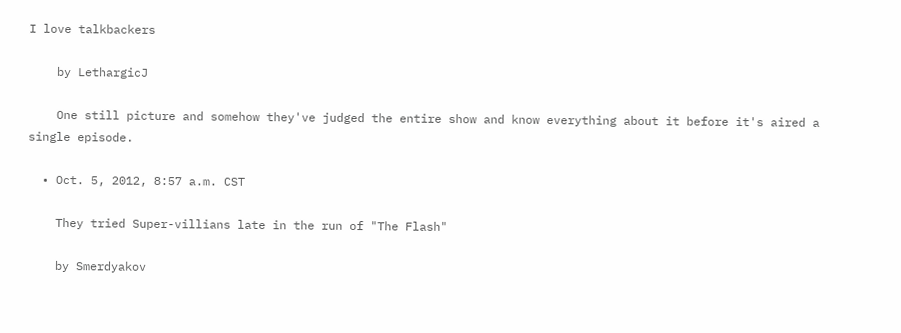I love talkbackers

    by LethargicJ

    One still picture and somehow they've judged the entire show and know everything about it before it's aired a single episode.

  • Oct. 5, 2012, 8:57 a.m. CST

    They tried Super-villians late in the run of "The Flash"

    by Smerdyakov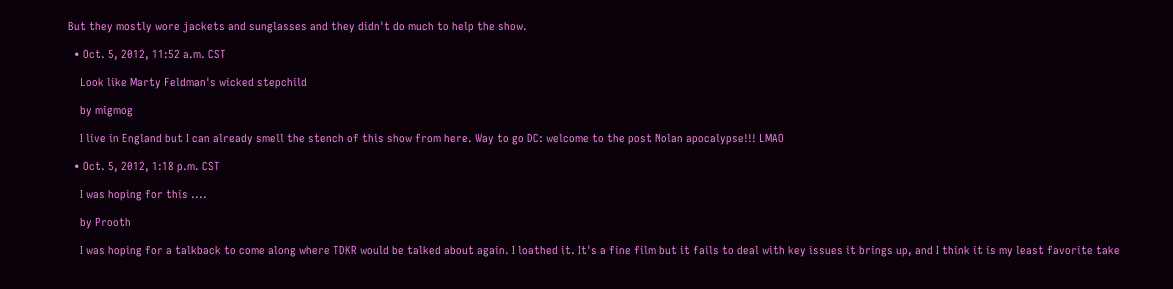But they mostly wore jackets and sunglasses and they didn't do much to help the show.

  • Oct. 5, 2012, 11:52 a.m. CST

    Look like Marty Feldman's wicked stepchild

    by migmog

    I live in England but I can already smell the stench of this show from here. Way to go DC: welcome to the post Nolan apocalypse!!! LMAO

  • Oct. 5, 2012, 1:18 p.m. CST

    I was hoping for this ....

    by Prooth

    I was hoping for a talkback to come along where TDKR would be talked about again. I loathed it. It's a fine film but it fails to deal with key issues it brings up, and I think it is my least favorite take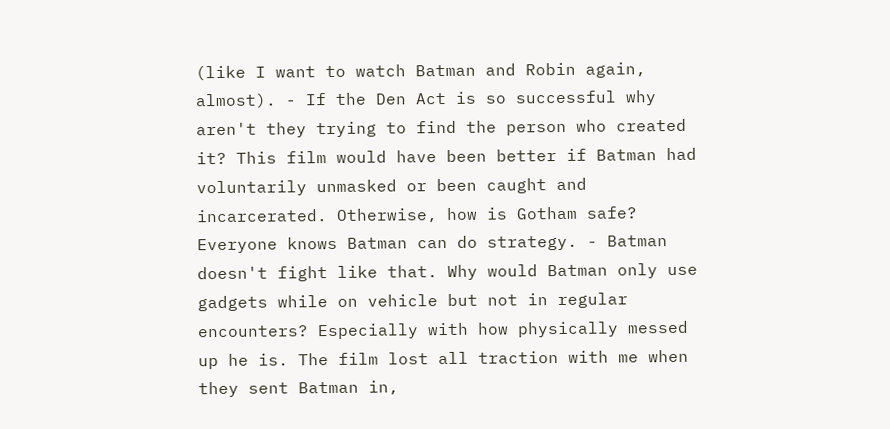(like I want to watch Batman and Robin again, almost). - If the Den Act is so successful why aren't they trying to find the person who created it? This film would have been better if Batman had voluntarily unmasked or been caught and incarcerated. Otherwise, how is Gotham safe? Everyone knows Batman can do strategy. - Batman doesn't fight like that. Why would Batman only use gadgets while on vehicle but not in regular encounters? Especially with how physically messed up he is. The film lost all traction with me when they sent Batman in,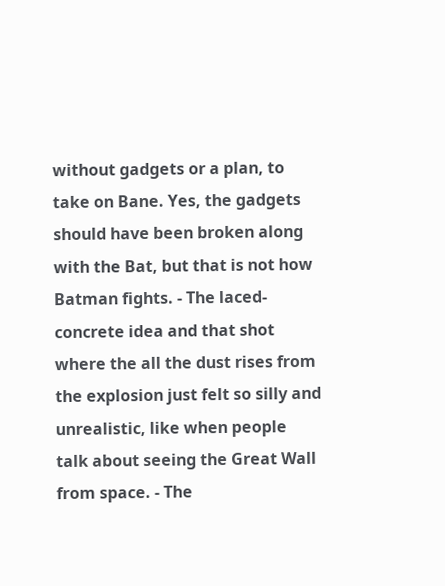without gadgets or a plan, to take on Bane. Yes, the gadgets should have been broken along with the Bat, but that is not how Batman fights. - The laced-concrete idea and that shot where the all the dust rises from the explosion just felt so silly and unrealistic, like when people talk about seeing the Great Wall from space. - The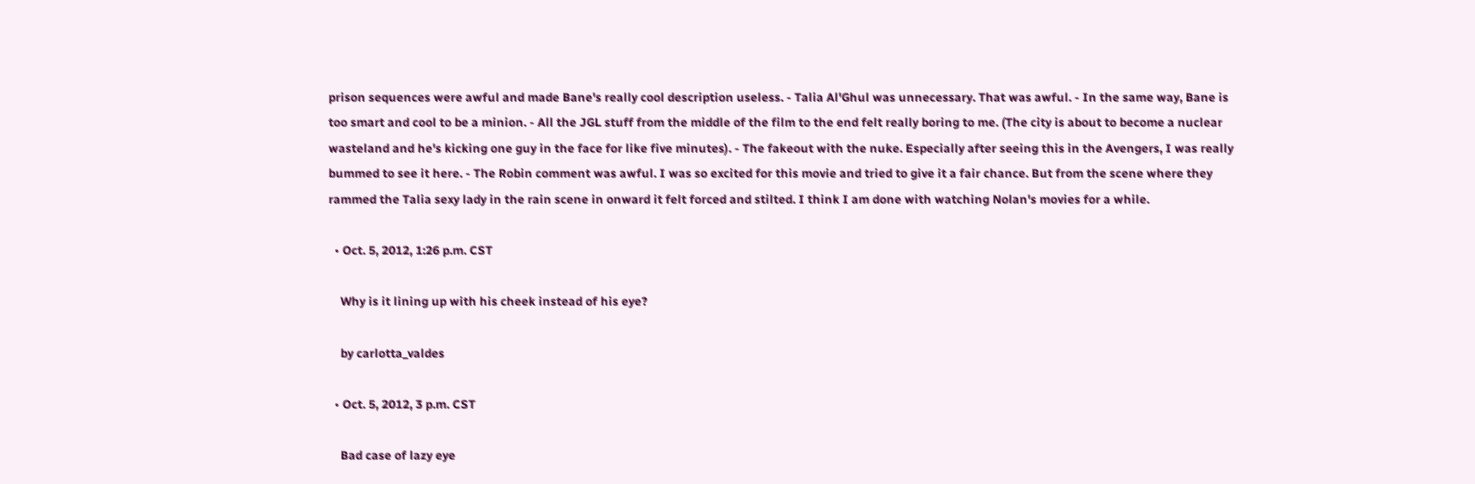prison sequences were awful and made Bane's really cool description useless. - Talia Al'Ghul was unnecessary. That was awful. - In the same way, Bane is too smart and cool to be a minion. - All the JGL stuff from the middle of the film to the end felt really boring to me. (The city is about to become a nuclear wasteland and he's kicking one guy in the face for like five minutes). - The fakeout with the nuke. Especially after seeing this in the Avengers, I was really bummed to see it here. - The Robin comment was awful. I was so excited for this movie and tried to give it a fair chance. But from the scene where they rammed the Talia sexy lady in the rain scene in onward it felt forced and stilted. I think I am done with watching Nolan's movies for a while.

  • Oct. 5, 2012, 1:26 p.m. CST

    Why is it lining up with his cheek instead of his eye?

    by carlotta_valdes

  • Oct. 5, 2012, 3 p.m. CST

    Bad case of lazy eye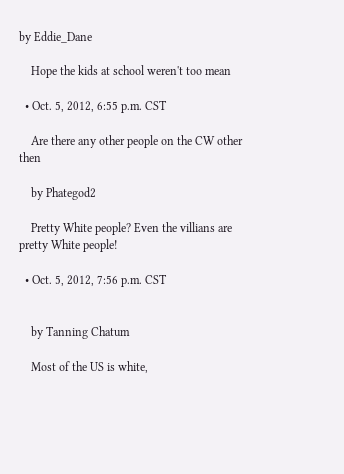by Eddie_Dane

    Hope the kids at school weren't too mean

  • Oct. 5, 2012, 6:55 p.m. CST

    Are there any other people on the CW other then

    by Phategod2

    Pretty White people? Even the villians are pretty White people!

  • Oct. 5, 2012, 7:56 p.m. CST


    by Tanning Chatum

    Most of the US is white,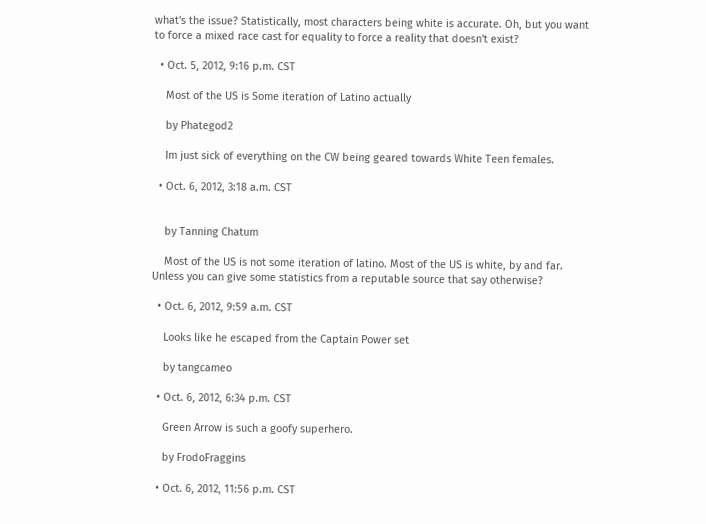what's the issue? Statistically, most characters being white is accurate. Oh, but you want to force a mixed race cast for equality to force a reality that doesn't exist?

  • Oct. 5, 2012, 9:16 p.m. CST

    Most of the US is Some iteration of Latino actually

    by Phategod2

    Im just sick of everything on the CW being geared towards White Teen females.

  • Oct. 6, 2012, 3:18 a.m. CST


    by Tanning Chatum

    Most of the US is not some iteration of latino. Most of the US is white, by and far. Unless you can give some statistics from a reputable source that say otherwise?

  • Oct. 6, 2012, 9:59 a.m. CST

    Looks like he escaped from the Captain Power set

    by tangcameo

  • Oct. 6, 2012, 6:34 p.m. CST

    Green Arrow is such a goofy superhero.

    by FrodoFraggins

  • Oct. 6, 2012, 11:56 p.m. CST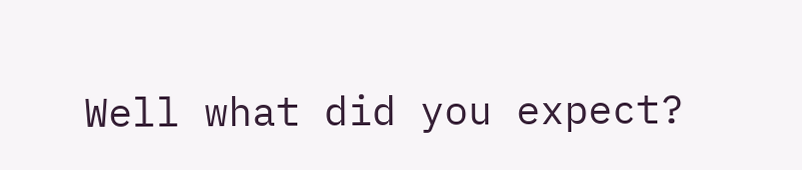Well what did you expect?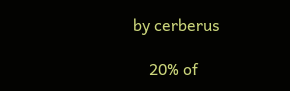by cerberus

    20% of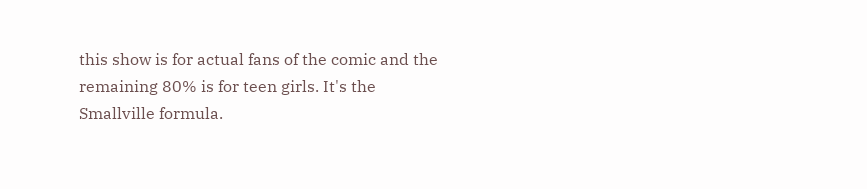this show is for actual fans of the comic and the remaining 80% is for teen girls. It's the Smallville formula.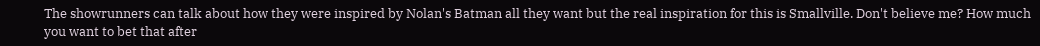The showrunners can talk about how they were inspired by Nolan's Batman all they want but the real inspiration for this is Smallville. Don't believe me? How much you want to bet that after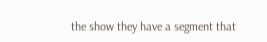the show they have a segment that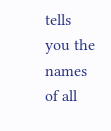tells you the names of all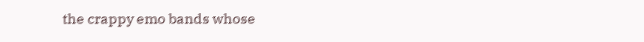the crappy emo bands whose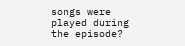songs were played during the episode?